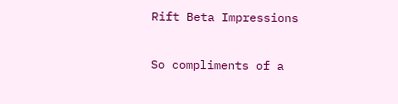Rift Beta Impressions

So compliments of a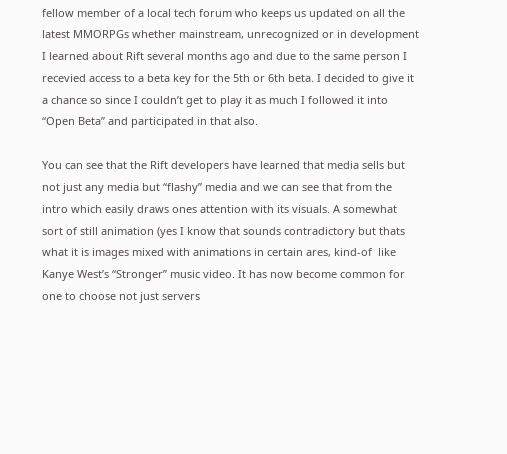fellow member of a local tech forum who keeps us updated on all the latest MMORPGs whether mainstream, unrecognized or in development I learned about Rift several months ago and due to the same person I recevied access to a beta key for the 5th or 6th beta. I decided to give it a chance so since I couldn’t get to play it as much I followed it into “Open Beta” and participated in that also.

You can see that the Rift developers have learned that media sells but not just any media but “flashy” media and we can see that from the intro which easily draws ones attention with its visuals. A somewhat sort of still animation (yes I know that sounds contradictory but thats what it is images mixed with animations in certain ares, kind-of  like Kanye West’s “Stronger” music video. It has now become common for one to choose not just servers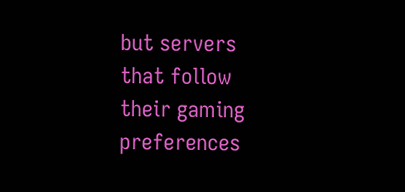but servers that follow their gaming preferences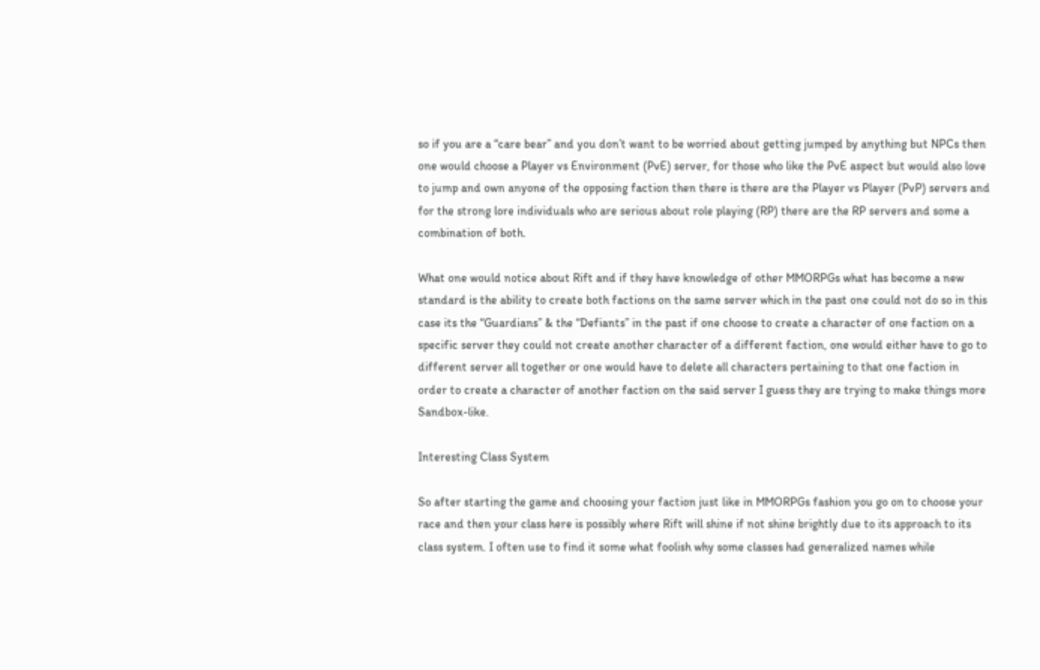so if you are a “care bear” and you don’t want to be worried about getting jumped by anything but NPCs then one would choose a Player vs Environment (PvE) server, for those who like the PvE aspect but would also love to jump and own anyone of the opposing faction then there is there are the Player vs Player (PvP) servers and for the strong lore individuals who are serious about role playing (RP) there are the RP servers and some a combination of both.

What one would notice about Rift and if they have knowledge of other MMORPGs what has become a new standard is the ability to create both factions on the same server which in the past one could not do so in this case its the “Guardians” & the “Defiants” in the past if one choose to create a character of one faction on a specific server they could not create another character of a different faction, one would either have to go to different server all together or one would have to delete all characters pertaining to that one faction in order to create a character of another faction on the said server I guess they are trying to make things more Sandbox-like.

Interesting Class System

So after starting the game and choosing your faction just like in MMORPGs fashion you go on to choose your race and then your class here is possibly where Rift will shine if not shine brightly due to its approach to its class system. I often use to find it some what foolish why some classes had generalized names while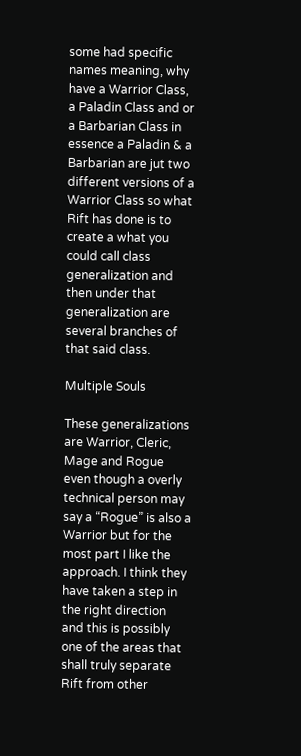some had specific names meaning, why have a Warrior Class, a Paladin Class and or a Barbarian Class in essence a Paladin & a Barbarian are jut two different versions of a Warrior Class so what Rift has done is to create a what you could call class generalization and then under that generalization are several branches of that said class.

Multiple Souls

These generalizations are Warrior, Cleric, Mage and Rogue even though a overly technical person may say a “Rogue” is also a Warrior but for the most part I like the approach. I think they have taken a step in the right direction and this is possibly one of the areas that shall truly separate Rift from other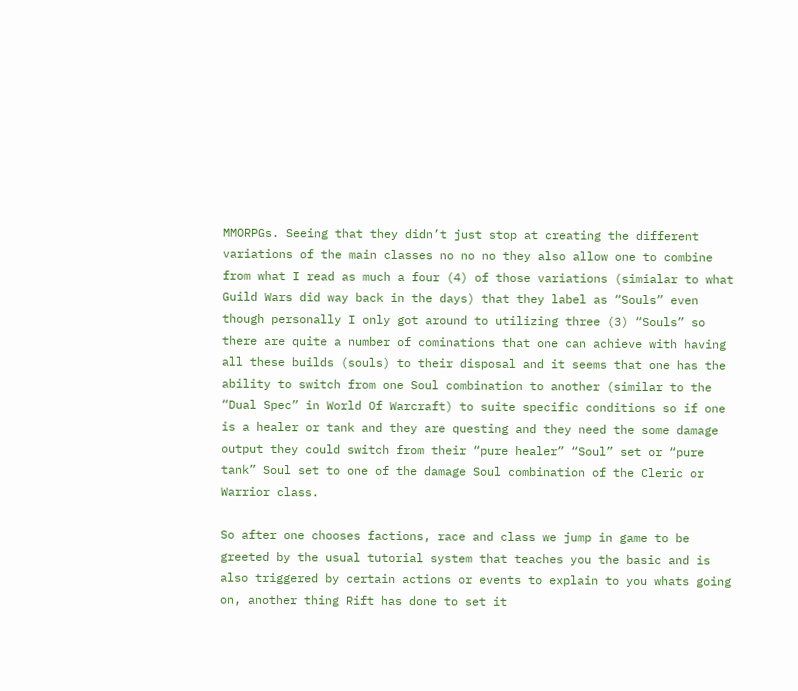MMORPGs. Seeing that they didn’t just stop at creating the different variations of the main classes no no no they also allow one to combine from what I read as much a four (4) of those variations (simialar to what Guild Wars did way back in the days) that they label as “Souls” even though personally I only got around to utilizing three (3) “Souls” so there are quite a number of cominations that one can achieve with having all these builds (souls) to their disposal and it seems that one has the ability to switch from one Soul combination to another (similar to the “Dual Spec” in World Of Warcraft) to suite specific conditions so if one is a healer or tank and they are questing and they need the some damage output they could switch from their “pure healer” “Soul” set or “pure tank” Soul set to one of the damage Soul combination of the Cleric or Warrior class.

So after one chooses factions, race and class we jump in game to be greeted by the usual tutorial system that teaches you the basic and is also triggered by certain actions or events to explain to you whats going on, another thing Rift has done to set it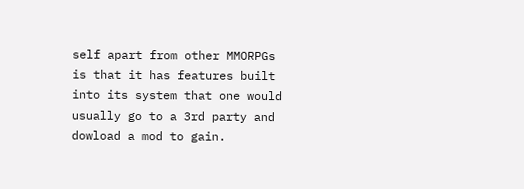self apart from other MMORPGs is that it has features built into its system that one would usually go to a 3rd party and dowload a mod to gain.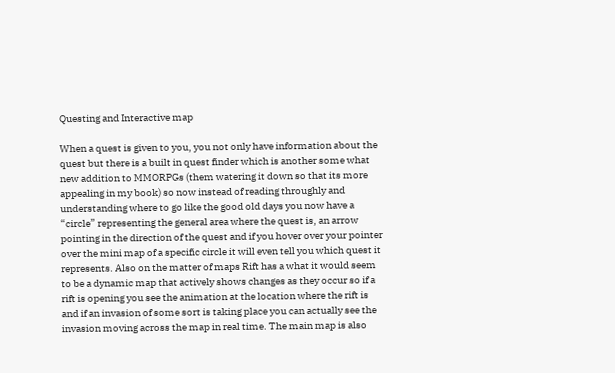Questing and Interactive map

When a quest is given to you, you not only have information about the quest but there is a built in quest finder which is another some what new addition to MMORPGs (them watering it down so that its more appealing in my book) so now instead of reading throughly and understanding where to go like the good old days you now have a “circle” representing the general area where the quest is, an arrow pointing in the direction of the quest and if you hover over your pointer over the mini map of a specific circle it will even tell you which quest it represents. Also on the matter of maps Rift has a what it would seem to be a dynamic map that actively shows changes as they occur so if a rift is opening you see the animation at the location where the rift is and if an invasion of some sort is taking place you can actually see the invasion moving across the map in real time. The main map is also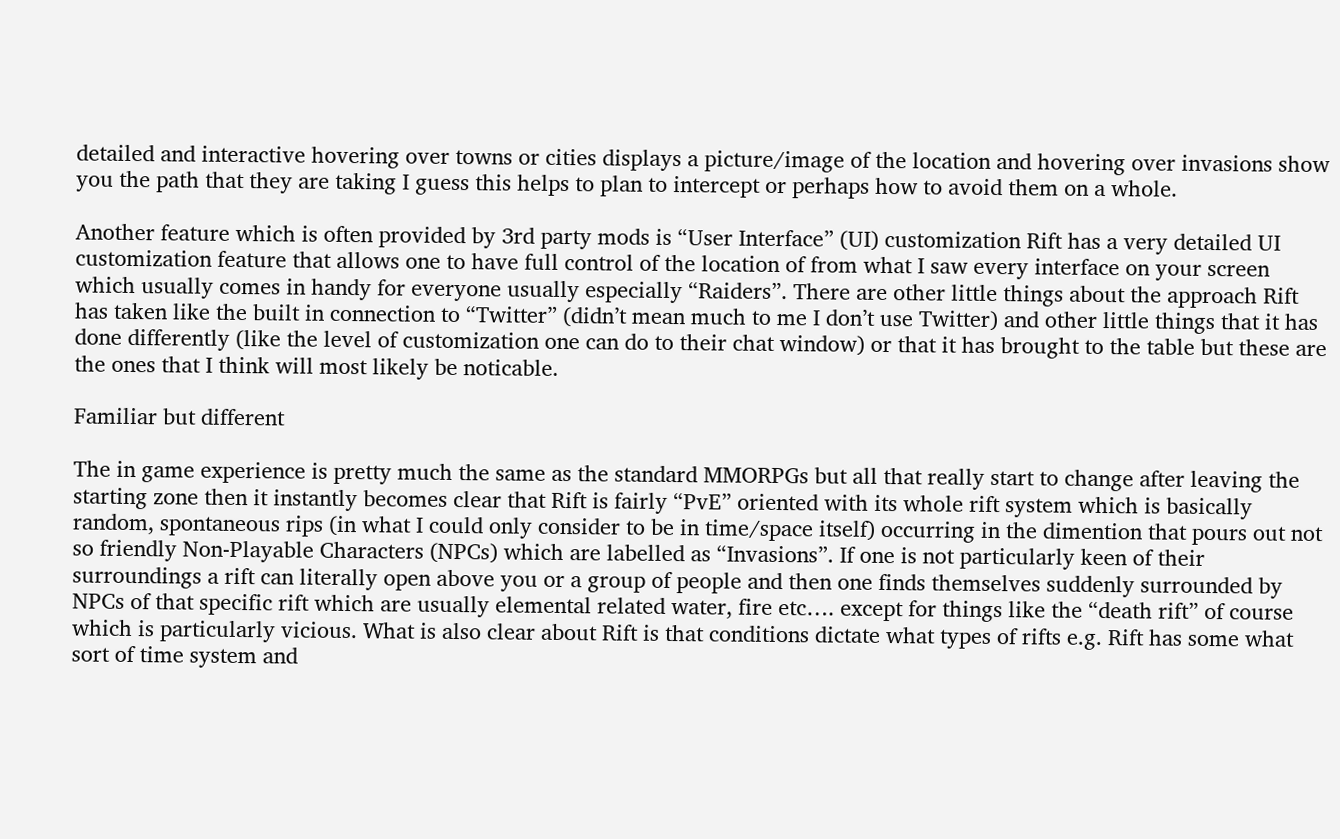detailed and interactive hovering over towns or cities displays a picture/image of the location and hovering over invasions show you the path that they are taking I guess this helps to plan to intercept or perhaps how to avoid them on a whole.

Another feature which is often provided by 3rd party mods is “User Interface” (UI) customization Rift has a very detailed UI customization feature that allows one to have full control of the location of from what I saw every interface on your screen which usually comes in handy for everyone usually especially “Raiders”. There are other little things about the approach Rift has taken like the built in connection to “Twitter” (didn’t mean much to me I don’t use Twitter) and other little things that it has done differently (like the level of customization one can do to their chat window) or that it has brought to the table but these are the ones that I think will most likely be noticable.

Familiar but different

The in game experience is pretty much the same as the standard MMORPGs but all that really start to change after leaving the starting zone then it instantly becomes clear that Rift is fairly “PvE” oriented with its whole rift system which is basically random, spontaneous rips (in what I could only consider to be in time/space itself) occurring in the dimention that pours out not so friendly Non-Playable Characters (NPCs) which are labelled as “Invasions”. If one is not particularly keen of their surroundings a rift can literally open above you or a group of people and then one finds themselves suddenly surrounded by NPCs of that specific rift which are usually elemental related water, fire etc…. except for things like the “death rift” of course which is particularly vicious. What is also clear about Rift is that conditions dictate what types of rifts e.g. Rift has some what sort of time system and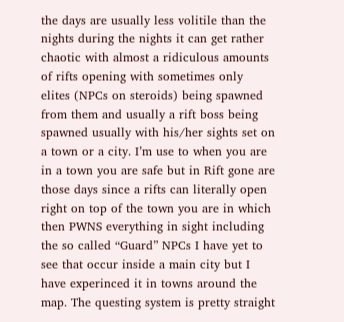the days are usually less volitile than the nights during the nights it can get rather chaotic with almost a ridiculous amounts of rifts opening with sometimes only elites (NPCs on steroids) being spawned from them and usually a rift boss being spawned usually with his/her sights set on a town or a city. I’m use to when you are in a town you are safe but in Rift gone are those days since a rifts can literally open right on top of the town you are in which then PWNS everything in sight including the so called “Guard” NPCs I have yet to see that occur inside a main city but I have experinced it in towns around the map. The questing system is pretty straight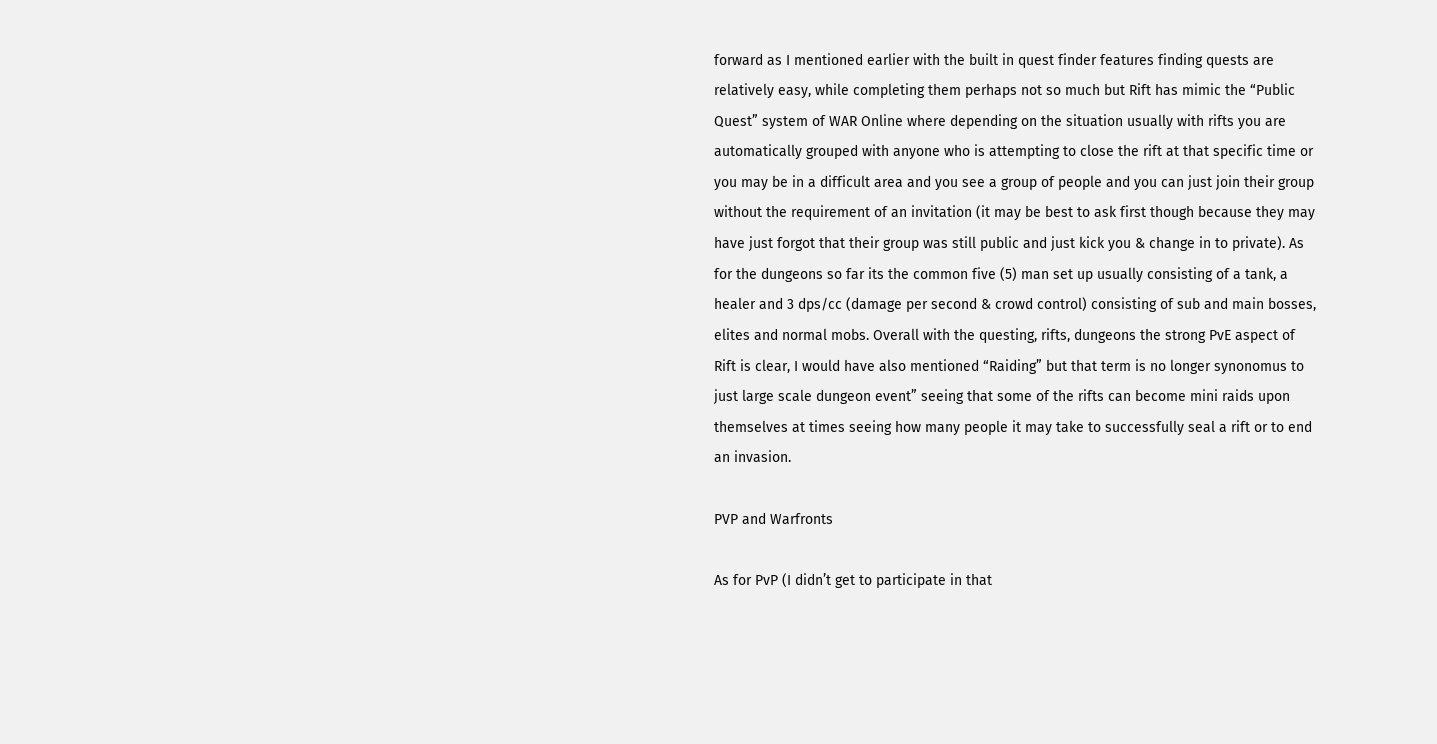forward as I mentioned earlier with the built in quest finder features finding quests are relatively easy, while completing them perhaps not so much but Rift has mimic the “Public Quest” system of WAR Online where depending on the situation usually with rifts you are automatically grouped with anyone who is attempting to close the rift at that specific time or you may be in a difficult area and you see a group of people and you can just join their group without the requirement of an invitation (it may be best to ask first though because they may have just forgot that their group was still public and just kick you & change in to private). As for the dungeons so far its the common five (5) man set up usually consisting of a tank, a healer and 3 dps/cc (damage per second & crowd control) consisting of sub and main bosses, elites and normal mobs. Overall with the questing, rifts, dungeons the strong PvE aspect of Rift is clear, I would have also mentioned “Raiding” but that term is no longer synonomus to just large scale dungeon event” seeing that some of the rifts can become mini raids upon themselves at times seeing how many people it may take to successfully seal a rift or to end an invasion.

PVP and Warfronts

As for PvP (I didn’t get to participate in that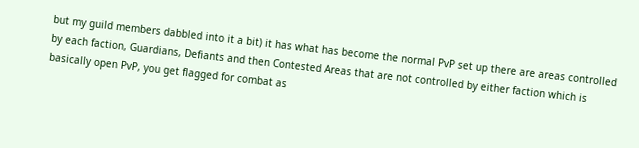but my guild members dabbled into it a bit) it has what has become the normal PvP set up there are areas controlled by each faction, Guardians, Defiants and then Contested Areas that are not controlled by either faction which is basically open PvP, you get flagged for combat as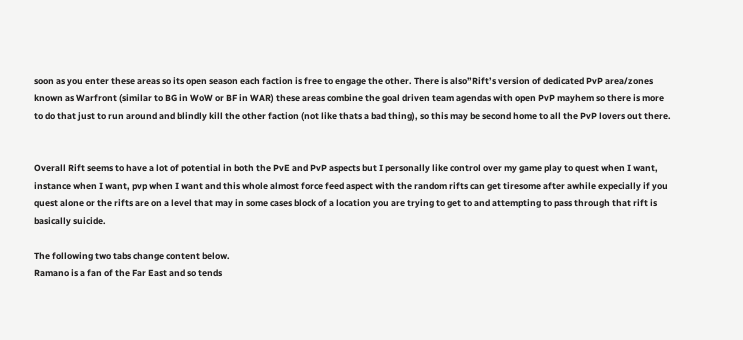soon as you enter these areas so its open season each faction is free to engage the other. There is also”Rift’s version of dedicated PvP area/zones known as Warfront (similar to BG in WoW or BF in WAR) these areas combine the goal driven team agendas with open PvP mayhem so there is more to do that just to run around and blindly kill the other faction (not like thats a bad thing), so this may be second home to all the PvP lovers out there.


Overall Rift seems to have a lot of potential in both the PvE and PvP aspects but I personally like control over my game play to quest when I want, instance when I want, pvp when I want and this whole almost force feed aspect with the random rifts can get tiresome after awhile expecially if you quest alone or the rifts are on a level that may in some cases block of a location you are trying to get to and attempting to pass through that rift is basically suicide.

The following two tabs change content below.
Ramano is a fan of the Far East and so tends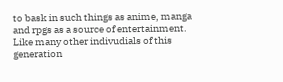to bask in such things as anime, manga and rpgs as a source of entertainment. Like many other indivudials of this generation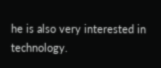he is also very interested in technology.